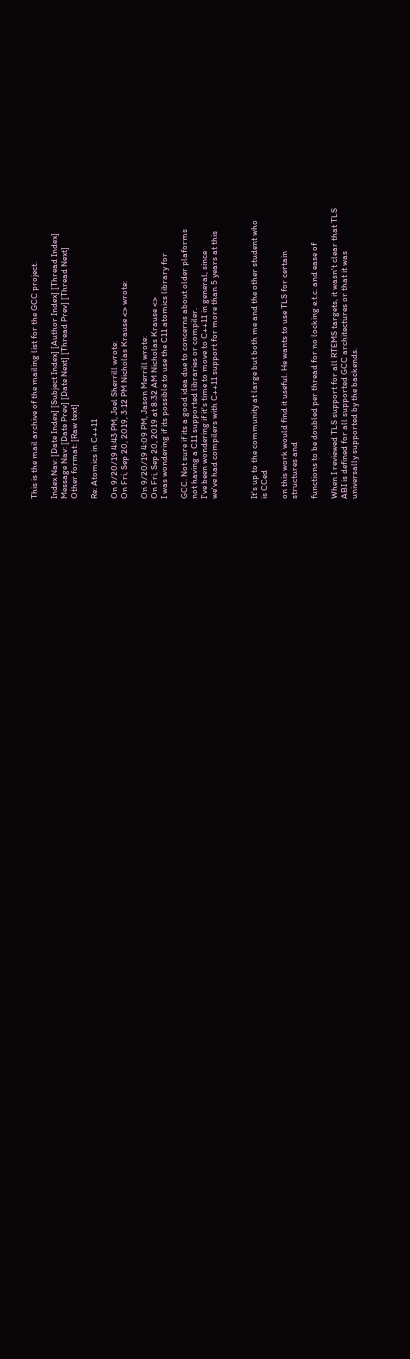This is the mail archive of the mailing list for the GCC project.

Index Nav: [Date Index] [Subject Index] [Author Index] [Thread Index]
Message Nav: [Date Prev] [Date Next] [Thread Prev] [Thread Next]
Other format: [Raw text]

Re: Atomics in C++11

On 9/20/19 4:43 PM, Joel Sherrill wrote:
On Fri, Sep 20, 2019, 3:12 PM Nicholas Krause <> wrote:

On 9/20/19 4:09 PM, Jason Merrill wrote:
On Fri, Sep 20, 2019 at 8:32 AM Nicholas Krause <>
I was wondering if its possible to use the C11 atomics library for

GCC. Not sure if its a good idea due to concerns about older plaforms
not having a C11 supported libraries or compiler.
I've been wondering if it's time to move to C++11 in general, since
we've had compilers with C++11 support for more than 5 years at this



It's up to the community at large but both me and the other student who
is CCed

on this work would find it useful. He wants to use TLS for certain
structures and

functions to be doubled per thread for no locking e.t.c. and ease of

When I reviewed TLS support for all RTEMS targets, it wasn't clear that TLS
ABI is defined for all supported GCC architectures or that it was
universally supported by the backends.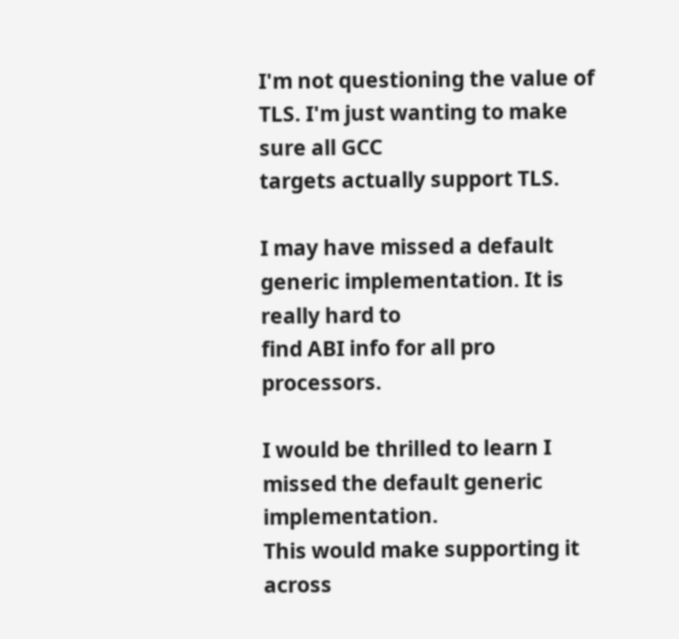I'm not questioning the value of TLS. I'm just wanting to make sure all GCC
targets actually support TLS.

I may have missed a default generic implementation. It is really hard to
find ABI info for all pro processors.

I would be thrilled to learn I missed the default generic implementation.
This would make supporting it across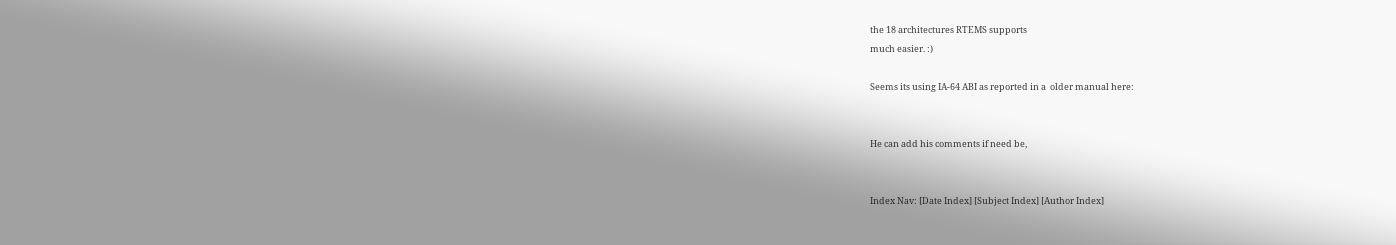the 18 architectures RTEMS supports
much easier. :)

Seems its using IA-64 ABI as reported in a  older manual here:


He can add his comments if need be,


Index Nav: [Date Index] [Subject Index] [Author Index]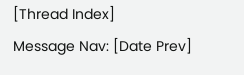[Thread Index]
Message Nav: [Date Prev]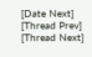[Date Next] [Thread Prev] [Thread Next]